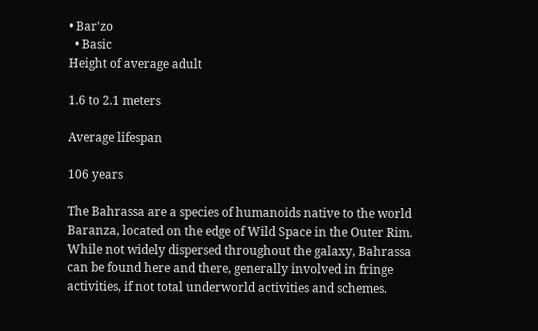• Bar'zo
  • Basic
Height of average adult

1.6 to 2.1 meters

Average lifespan

106 years

The Bahrassa are a species of humanoids native to the world Baranza, located on the edge of Wild Space in the Outer Rim. While not widely dispersed throughout the galaxy, Bahrassa can be found here and there, generally involved in fringe activities, if not total underworld activities and schemes.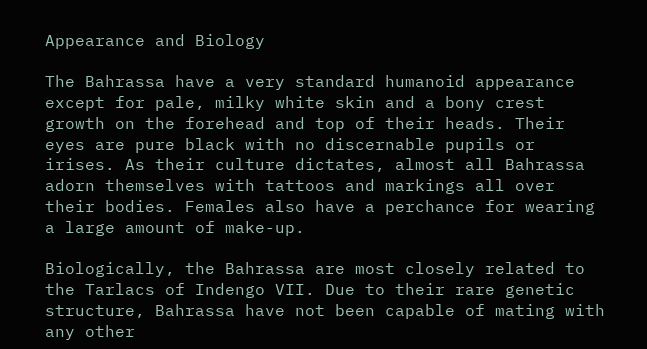Appearance and Biology

The Bahrassa have a very standard humanoid appearance except for pale, milky white skin and a bony crest growth on the forehead and top of their heads. Their eyes are pure black with no discernable pupils or irises. As their culture dictates, almost all Bahrassa adorn themselves with tattoos and markings all over their bodies. Females also have a perchance for wearing a large amount of make-up.

Biologically, the Bahrassa are most closely related to the Tarlacs of Indengo VII. Due to their rare genetic structure, Bahrassa have not been capable of mating with any other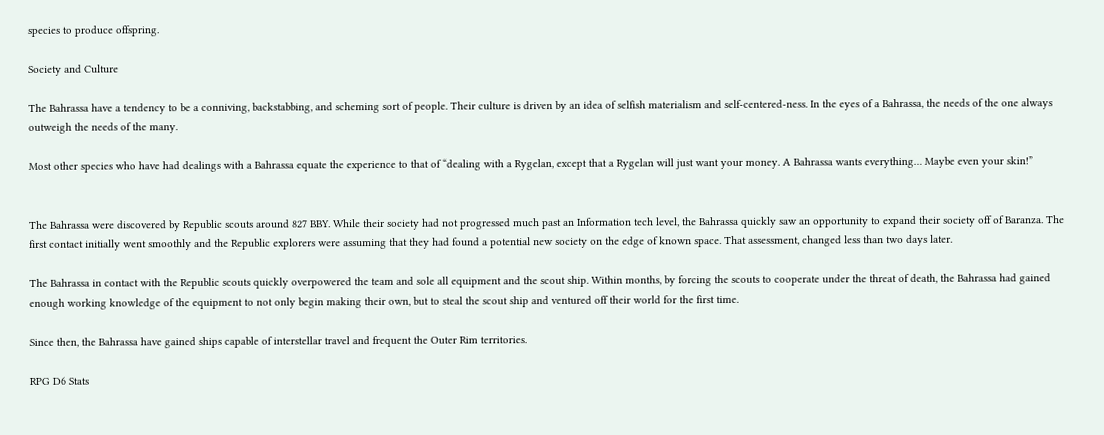species to produce offspring.

Society and Culture

The Bahrassa have a tendency to be a conniving, backstabbing, and scheming sort of people. Their culture is driven by an idea of selfish materialism and self-centered-ness. In the eyes of a Bahrassa, the needs of the one always outweigh the needs of the many.

Most other species who have had dealings with a Bahrassa equate the experience to that of “dealing with a Rygelan, except that a Rygelan will just want your money. A Bahrassa wants everything… Maybe even your skin!”


The Bahrassa were discovered by Republic scouts around 827 BBY. While their society had not progressed much past an Information tech level, the Bahrassa quickly saw an opportunity to expand their society off of Baranza. The first contact initially went smoothly and the Republic explorers were assuming that they had found a potential new society on the edge of known space. That assessment, changed less than two days later.

The Bahrassa in contact with the Republic scouts quickly overpowered the team and sole all equipment and the scout ship. Within months, by forcing the scouts to cooperate under the threat of death, the Bahrassa had gained enough working knowledge of the equipment to not only begin making their own, but to steal the scout ship and ventured off their world for the first time.

Since then, the Bahrassa have gained ships capable of interstellar travel and frequent the Outer Rim territories.

RPG D6 Stats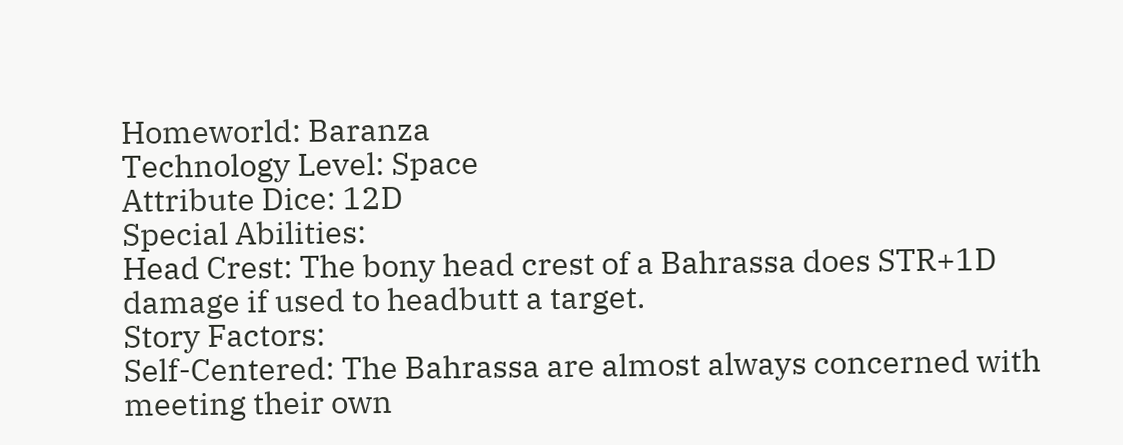Homeworld: Baranza
Technology Level: Space
Attribute Dice: 12D
Special Abilities:
Head Crest: The bony head crest of a Bahrassa does STR+1D damage if used to headbutt a target.
Story Factors:
Self-Centered: The Bahrassa are almost always concerned with meeting their own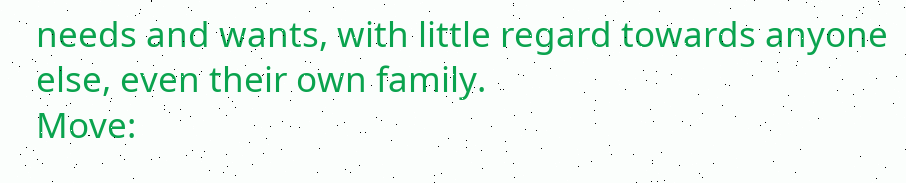needs and wants, with little regard towards anyone else, even their own family.
Move: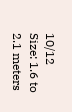10/12
Size: 1.6 to 2.1 meters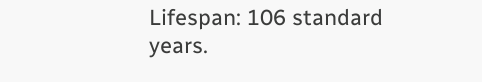Lifespan: 106 standard years.